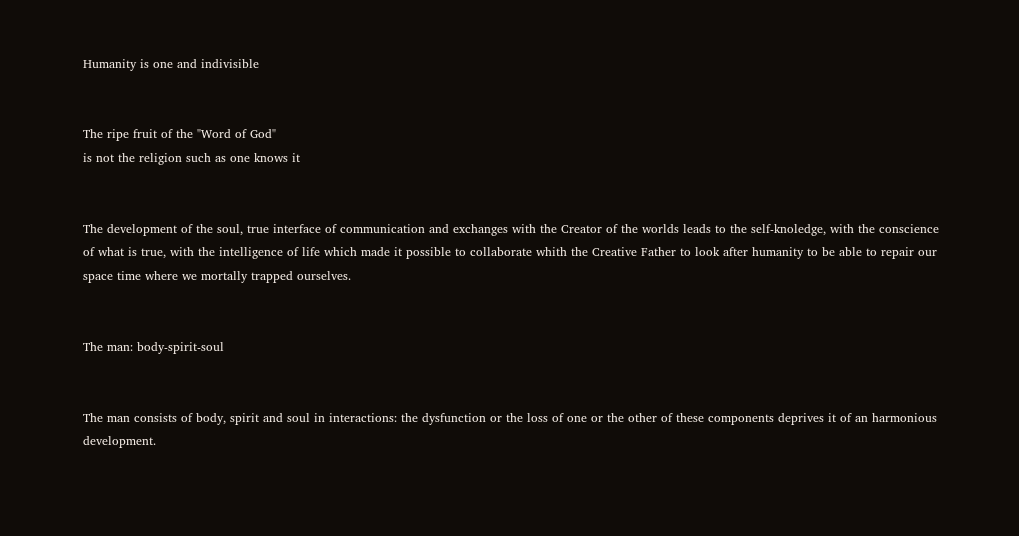Humanity is one and indivisible


The ripe fruit of the "Word of God"
is not the religion such as one knows it


The development of the soul, true interface of communication and exchanges with the Creator of the worlds leads to the self-knoledge, with the conscience of what is true, with the intelligence of life which made it possible to collaborate whith the Creative Father to look after humanity to be able to repair our space time where we mortally trapped ourselves.


The man: body-spirit-soul


The man consists of body, spirit and soul in interactions: the dysfunction or the loss of one or the other of these components deprives it of an harmonious development.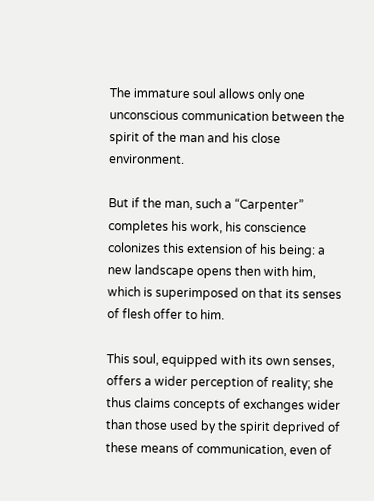The immature soul allows only one unconscious communication between the spirit of the man and his close environment.

But if the man, such a “Carpenter” completes his work, his conscience colonizes this extension of his being: a new landscape opens then with him, which is superimposed on that its senses of flesh offer to him.

This soul, equipped with its own senses, offers a wider perception of reality; she thus claims concepts of exchanges wider than those used by the spirit deprived of these means of communication, even of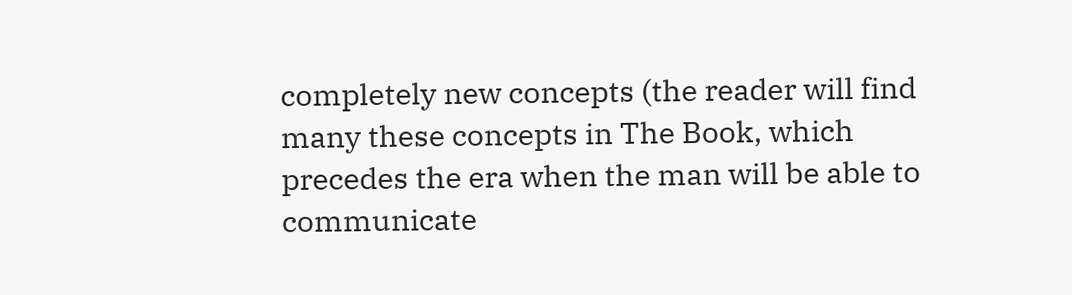completely new concepts (the reader will find many these concepts in The Book, which precedes the era when the man will be able to communicate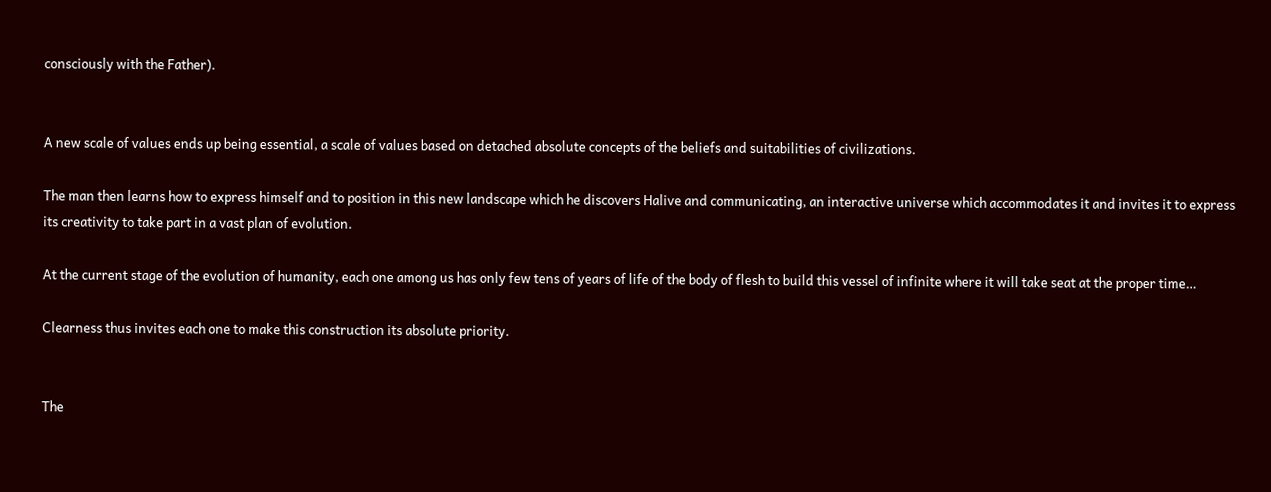consciously with the Father).


A new scale of values ends up being essential, a scale of values based on detached absolute concepts of the beliefs and suitabilities of civilizations.

The man then learns how to express himself and to position in this new landscape which he discovers Halive and communicating, an interactive universe which accommodates it and invites it to express its creativity to take part in a vast plan of evolution.

At the current stage of the evolution of humanity, each one among us has only few tens of years of life of the body of flesh to build this vessel of infinite where it will take seat at the proper time…

Clearness thus invites each one to make this construction its absolute priority.


The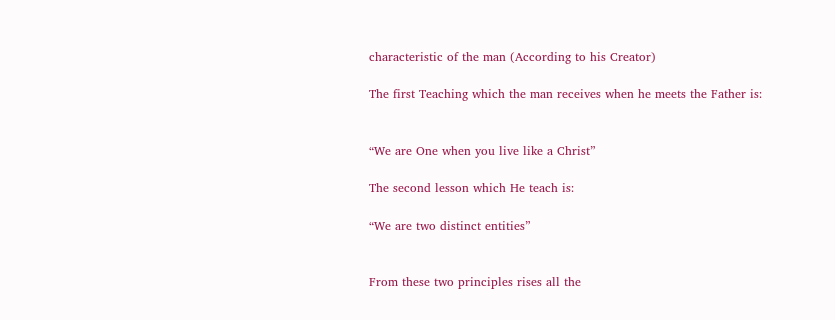characteristic of the man (According to his Creator)

The first Teaching which the man receives when he meets the Father is:


“We are One when you live like a Christ”

The second lesson which He teach is:

“We are two distinct entities”


From these two principles rises all the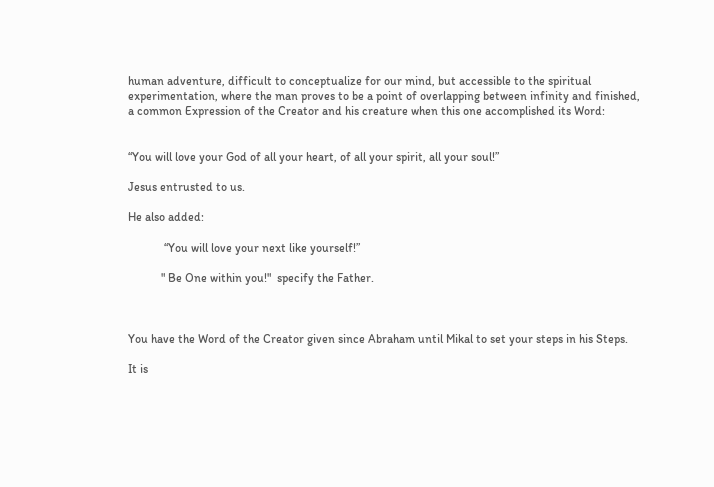human adventure, difficult to conceptualize for our mind, but accessible to the spiritual experimentation, where the man proves to be a point of overlapping between infinity and finished, a common Expression of the Creator and his creature when this one accomplished its Word:


“You will love your God of all your heart, of all your spirit, all your soul!”

Jesus entrusted to us.

He also added:

            “You will love your next like yourself!”

           " Be One within you!"  specify the Father.



You have the Word of the Creator given since Abraham until Mikal to set your steps in his Steps.

It is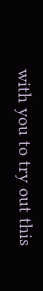with you to try out this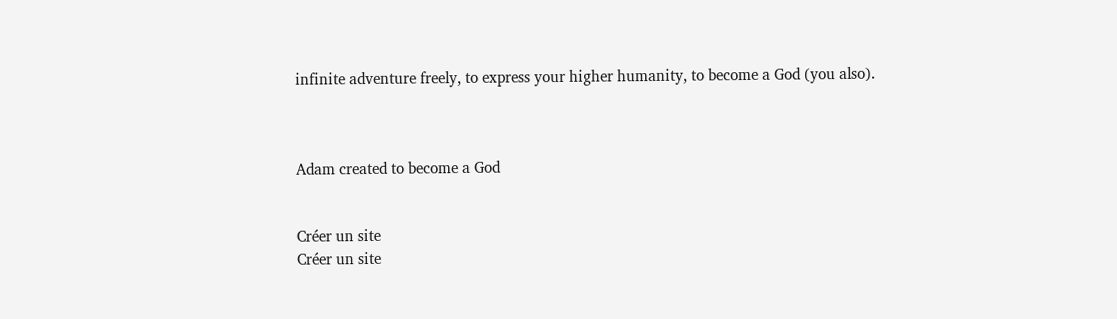infinite adventure freely, to express your higher humanity, to become a God (you also).



Adam created to become a God


Créer un site
Créer un site